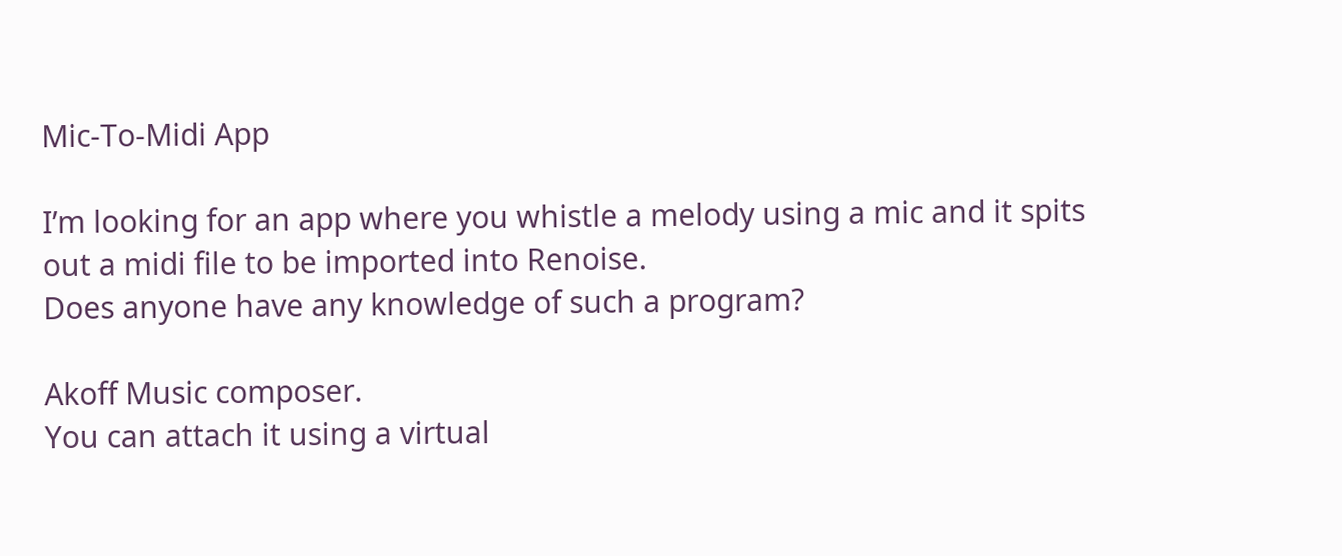Mic-To-Midi App

I’m looking for an app where you whistle a melody using a mic and it spits out a midi file to be imported into Renoise.
Does anyone have any knowledge of such a program?

Akoff Music composer.
You can attach it using a virtual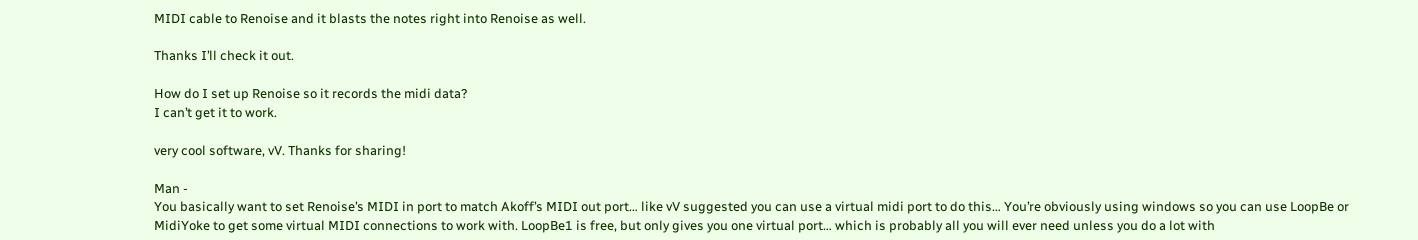MIDI cable to Renoise and it blasts the notes right into Renoise as well.

Thanks I’ll check it out.

How do I set up Renoise so it records the midi data?
I can’t get it to work.

very cool software, vV. Thanks for sharing!

Man -
You basically want to set Renoise’s MIDI in port to match Akoff’s MIDI out port… like vV suggested you can use a virtual midi port to do this… You’re obviously using windows so you can use LoopBe or MidiYoke to get some virtual MIDI connections to work with. LoopBe1 is free, but only gives you one virtual port… which is probably all you will ever need unless you do a lot with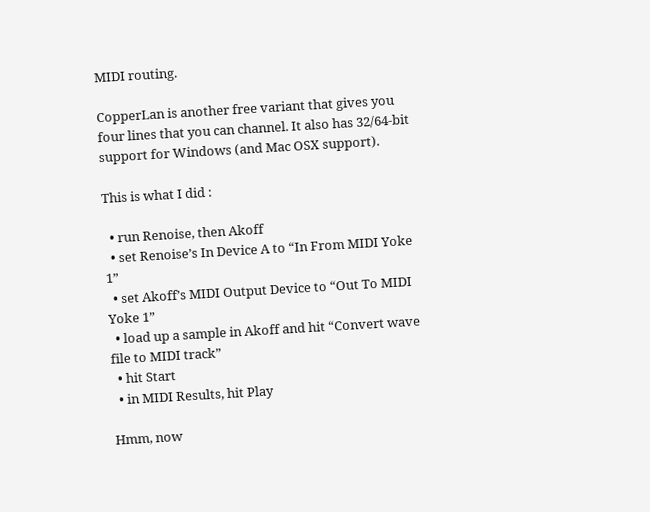MIDI routing.

CopperLan is another free variant that gives you four lines that you can channel. It also has 32/64-bit support for Windows (and Mac OSX support).

This is what I did :

  • run Renoise, then Akoff
  • set Renoise’s In Device A to “In From MIDI Yoke 1”
  • set Akoff’s MIDI Output Device to “Out To MIDI Yoke 1”
  • load up a sample in Akoff and hit “Convert wave file to MIDI track”
  • hit Start
  • in MIDI Results, hit Play

Hmm, now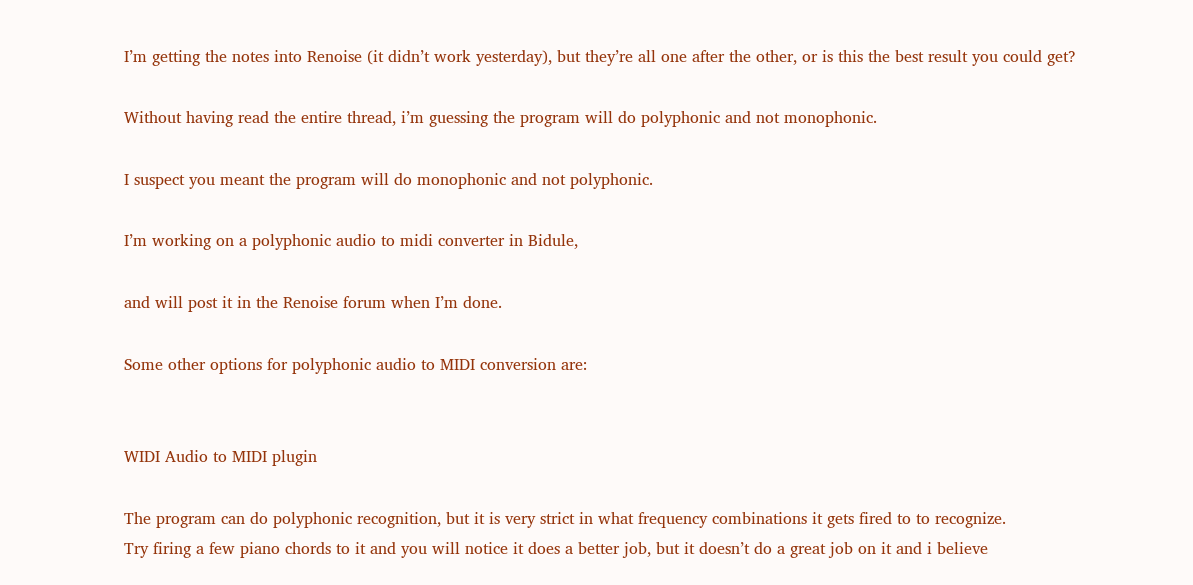I’m getting the notes into Renoise (it didn’t work yesterday), but they’re all one after the other, or is this the best result you could get?

Without having read the entire thread, i’m guessing the program will do polyphonic and not monophonic.

I suspect you meant the program will do monophonic and not polyphonic.

I’m working on a polyphonic audio to midi converter in Bidule,

and will post it in the Renoise forum when I’m done.

Some other options for polyphonic audio to MIDI conversion are:


WIDI Audio to MIDI plugin

The program can do polyphonic recognition, but it is very strict in what frequency combinations it gets fired to to recognize.
Try firing a few piano chords to it and you will notice it does a better job, but it doesn’t do a great job on it and i believe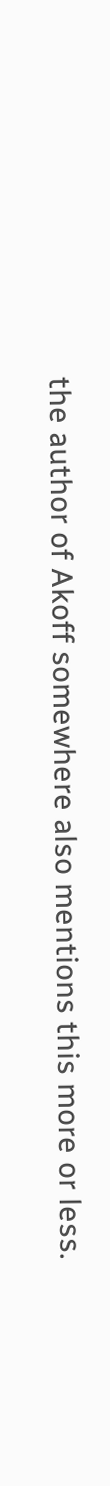the author of Akoff somewhere also mentions this more or less.